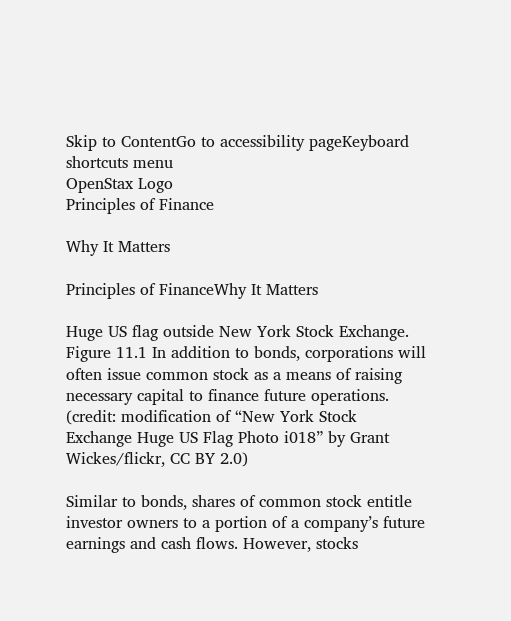Skip to ContentGo to accessibility pageKeyboard shortcuts menu
OpenStax Logo
Principles of Finance

Why It Matters

Principles of FinanceWhy It Matters

Huge US flag outside New York Stock Exchange.
Figure 11.1 In addition to bonds, corporations will often issue common stock as a means of raising necessary capital to finance future operations. (credit: modification of “New York Stock Exchange Huge US Flag Photo i018” by Grant Wickes/flickr, CC BY 2.0)

Similar to bonds, shares of common stock entitle investor owners to a portion of a company’s future earnings and cash flows. However, stocks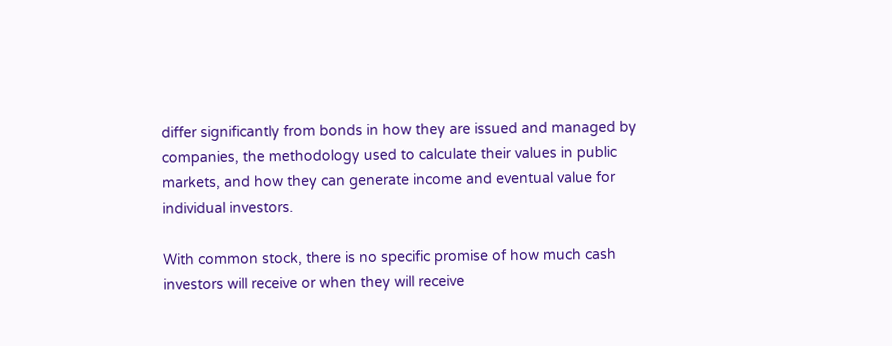differ significantly from bonds in how they are issued and managed by companies, the methodology used to calculate their values in public markets, and how they can generate income and eventual value for individual investors.

With common stock, there is no specific promise of how much cash investors will receive or when they will receive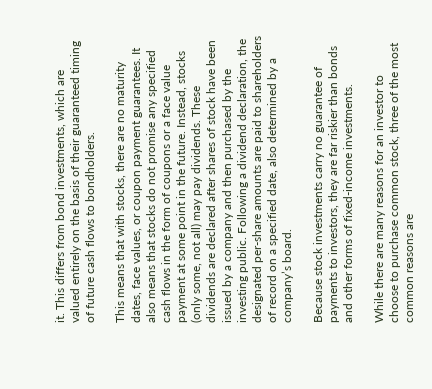it. This differs from bond investments, which are valued entirely on the basis of their guaranteed timing of future cash flows to bondholders.

This means that with stocks, there are no maturity dates, face values, or coupon payment guarantees. It also means that stocks do not promise any specified cash flows in the form of coupons or a face value payment at some point in the future. Instead, stocks (only some, not all) may pay dividends. These dividends are declared after shares of stock have been issued by a company and then purchased by the investing public. Following a dividend declaration, the designated per-share amounts are paid to shareholders of record on a specified date, also determined by a company’s board.

Because stock investments carry no guarantee of payments to investors, they are far riskier than bonds and other forms of fixed-income investments.

While there are many reasons for an investor to choose to purchase common stock, three of the most common reasons are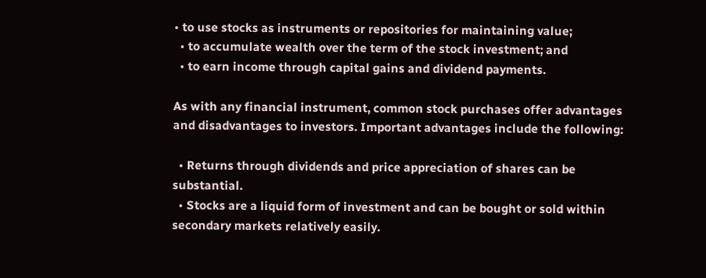• to use stocks as instruments or repositories for maintaining value;
  • to accumulate wealth over the term of the stock investment; and
  • to earn income through capital gains and dividend payments.

As with any financial instrument, common stock purchases offer advantages and disadvantages to investors. Important advantages include the following:

  • Returns through dividends and price appreciation of shares can be substantial.
  • Stocks are a liquid form of investment and can be bought or sold within secondary markets relatively easily.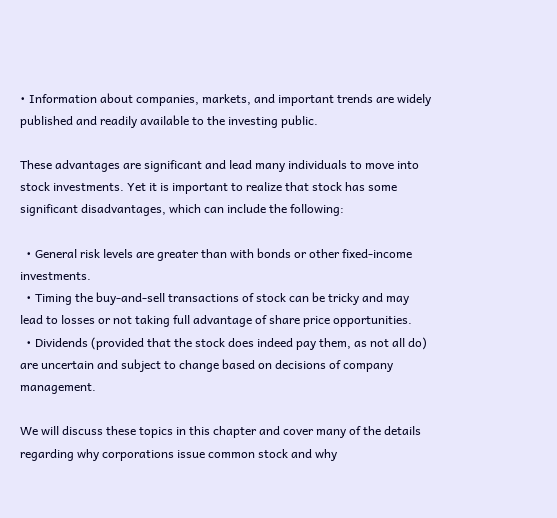• Information about companies, markets, and important trends are widely published and readily available to the investing public.

These advantages are significant and lead many individuals to move into stock investments. Yet it is important to realize that stock has some significant disadvantages, which can include the following:

  • General risk levels are greater than with bonds or other fixed-income investments.
  • Timing the buy-and-sell transactions of stock can be tricky and may lead to losses or not taking full advantage of share price opportunities.
  • Dividends (provided that the stock does indeed pay them, as not all do) are uncertain and subject to change based on decisions of company management.

We will discuss these topics in this chapter and cover many of the details regarding why corporations issue common stock and why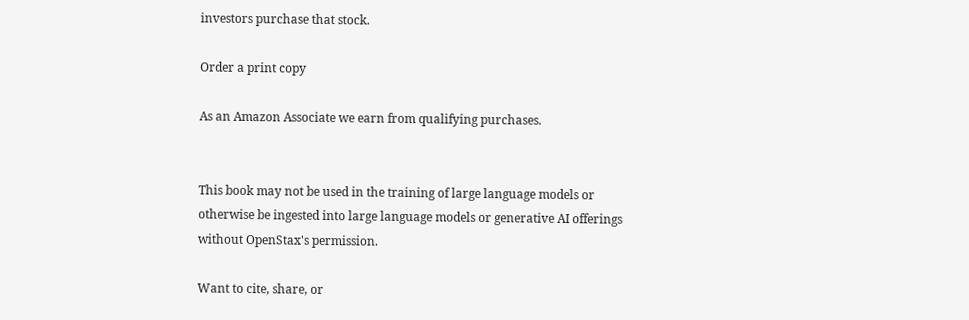investors purchase that stock.

Order a print copy

As an Amazon Associate we earn from qualifying purchases.


This book may not be used in the training of large language models or otherwise be ingested into large language models or generative AI offerings without OpenStax's permission.

Want to cite, share, or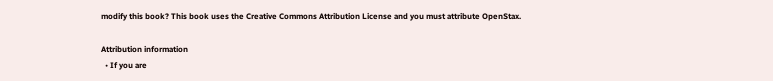modify this book? This book uses the Creative Commons Attribution License and you must attribute OpenStax.

Attribution information
  • If you are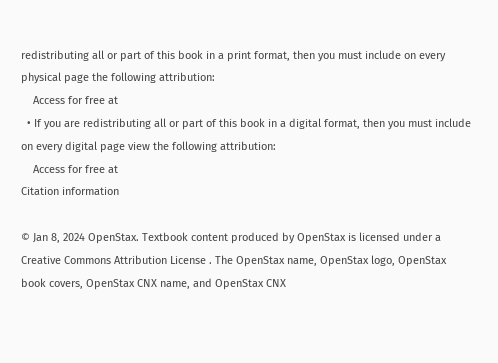redistributing all or part of this book in a print format, then you must include on every physical page the following attribution:
    Access for free at
  • If you are redistributing all or part of this book in a digital format, then you must include on every digital page view the following attribution:
    Access for free at
Citation information

© Jan 8, 2024 OpenStax. Textbook content produced by OpenStax is licensed under a Creative Commons Attribution License . The OpenStax name, OpenStax logo, OpenStax book covers, OpenStax CNX name, and OpenStax CNX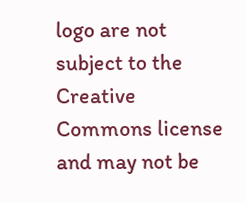logo are not subject to the Creative Commons license and may not be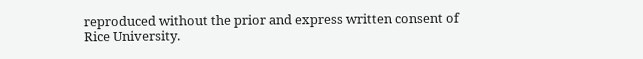reproduced without the prior and express written consent of Rice University.